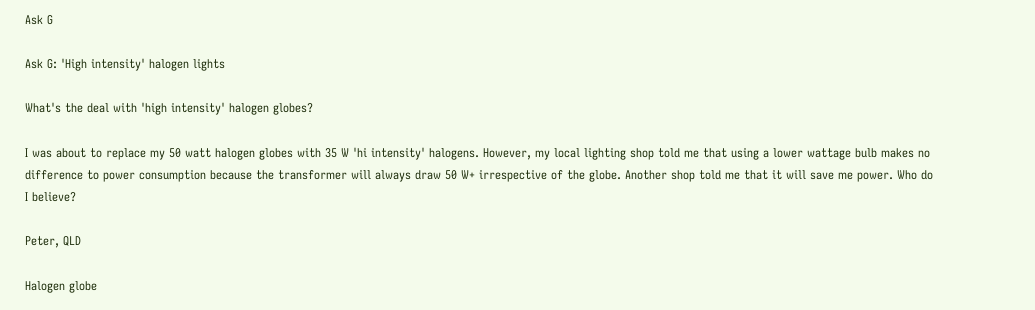Ask G

Ask G: 'High intensity' halogen lights

What's the deal with 'high intensity' halogen globes?

I was about to replace my 50 watt halogen globes with 35 W 'hi intensity' halogens. However, my local lighting shop told me that using a lower wattage bulb makes no difference to power consumption because the transformer will always draw 50 W+ irrespective of the globe. Another shop told me that it will save me power. Who do I believe?

Peter, QLD

Halogen globe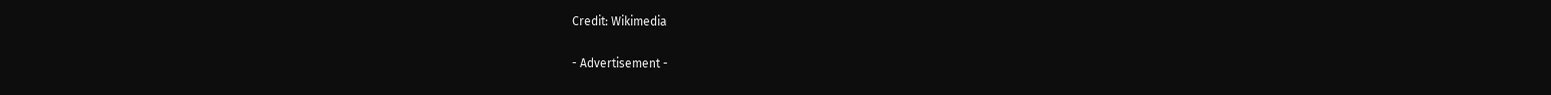Credit: Wikimedia

- Advertisement -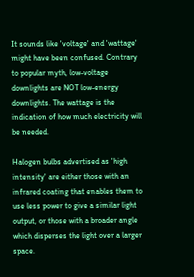It sounds like 'voltage' and 'wattage' might have been confused. Contrary to popular myth, low-voltage downlights are NOT low-energy downlights. The wattage is the indication of how much electricity will be needed.

Halogen bulbs advertised as 'high intensity' are either those with an infrared coating that enables them to use less power to give a similar light output, or those with a broader angle which disperses the light over a larger space.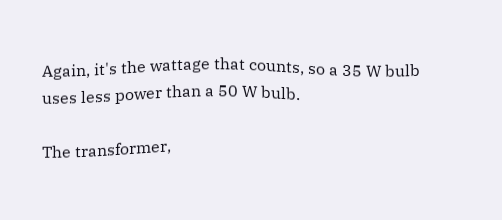Again, it's the wattage that counts, so a 35 W bulb uses less power than a 50 W bulb.

The transformer,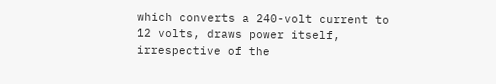which converts a 240-volt current to 12 volts, draws power itself, irrespective of the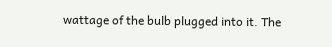wattage of the bulb plugged into it. The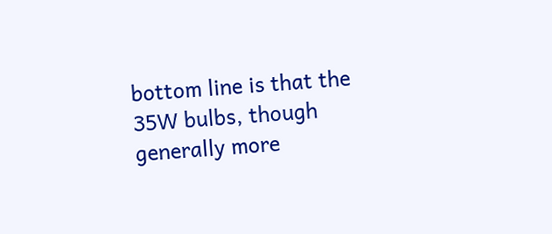bottom line is that the 35W bulbs, though generally more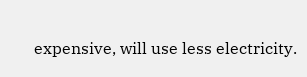expensive, will use less electricity.